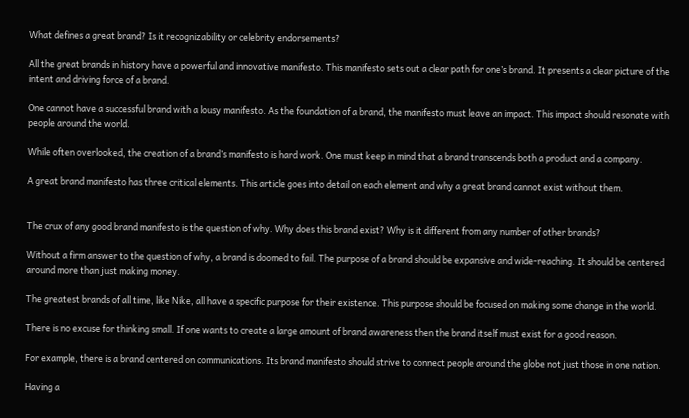What defines a great brand? Is it recognizability or celebrity endorsements?

All the great brands in history have a powerful and innovative manifesto. This manifesto sets out a clear path for one’s brand. It presents a clear picture of the intent and driving force of a brand.

One cannot have a successful brand with a lousy manifesto. As the foundation of a brand, the manifesto must leave an impact. This impact should resonate with people around the world.

While often overlooked, the creation of a brand’s manifesto is hard work. One must keep in mind that a brand transcends both a product and a company.

A great brand manifesto has three critical elements. This article goes into detail on each element and why a great brand cannot exist without them.


The crux of any good brand manifesto is the question of why. Why does this brand exist? Why is it different from any number of other brands?

Without a firm answer to the question of why, a brand is doomed to fail. The purpose of a brand should be expansive and wide-reaching. It should be centered around more than just making money.

The greatest brands of all time, like Nike, all have a specific purpose for their existence. This purpose should be focused on making some change in the world.

There is no excuse for thinking small. If one wants to create a large amount of brand awareness then the brand itself must exist for a good reason.

For example, there is a brand centered on communications. Its brand manifesto should strive to connect people around the globe not just those in one nation.

Having a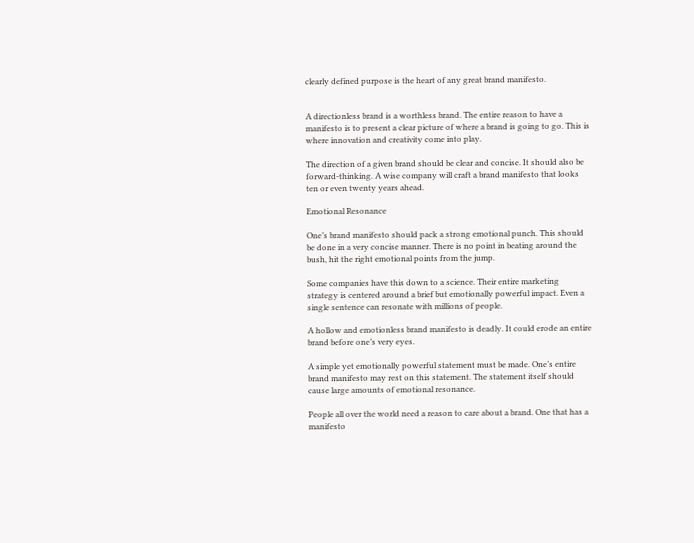clearly defined purpose is the heart of any great brand manifesto.


A directionless brand is a worthless brand. The entire reason to have a manifesto is to present a clear picture of where a brand is going to go. This is where innovation and creativity come into play.

The direction of a given brand should be clear and concise. It should also be forward-thinking. A wise company will craft a brand manifesto that looks ten or even twenty years ahead.

Emotional Resonance

One’s brand manifesto should pack a strong emotional punch. This should be done in a very concise manner. There is no point in beating around the bush, hit the right emotional points from the jump.

Some companies have this down to a science. Their entire marketing strategy is centered around a brief but emotionally powerful impact. Even a single sentence can resonate with millions of people.

A hollow and emotionless brand manifesto is deadly. It could erode an entire brand before one’s very eyes.

A simple yet emotionally powerful statement must be made. One’s entire brand manifesto may rest on this statement. The statement itself should cause large amounts of emotional resonance.

People all over the world need a reason to care about a brand. One that has a manifesto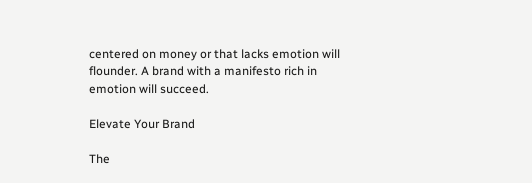centered on money or that lacks emotion will flounder. A brand with a manifesto rich in emotion will succeed.

Elevate Your Brand

The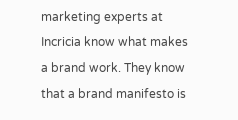marketing experts at Incricia know what makes a brand work. They know that a brand manifesto is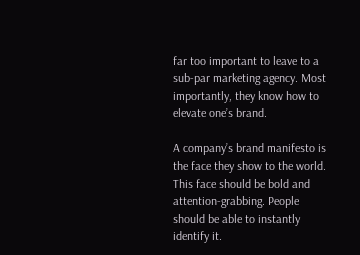far too important to leave to a sub-par marketing agency. Most importantly, they know how to elevate one’s brand.

A company’s brand manifesto is the face they show to the world. This face should be bold and attention-grabbing. People should be able to instantly identify it.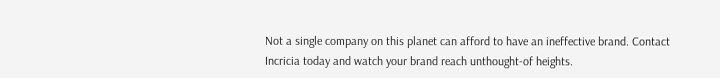Not a single company on this planet can afford to have an ineffective brand. Contact Incricia today and watch your brand reach unthought-of heights.